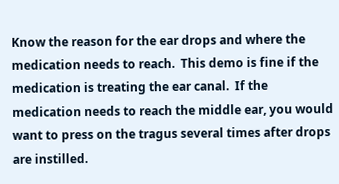Know the reason for the ear drops and where the medication needs to reach.  This demo is fine if the medication is treating the ear canal.  If the medication needs to reach the middle ear, you would want to press on the tragus several times after drops are instilled.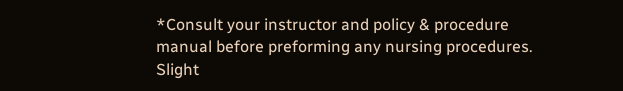*Consult your instructor and policy & procedure manual before preforming any nursing procedures. Slight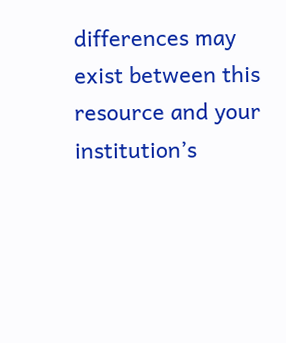differences may exist between this resource and your institution’s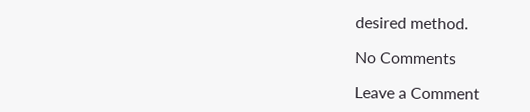desired method.

No Comments

Leave a Comment